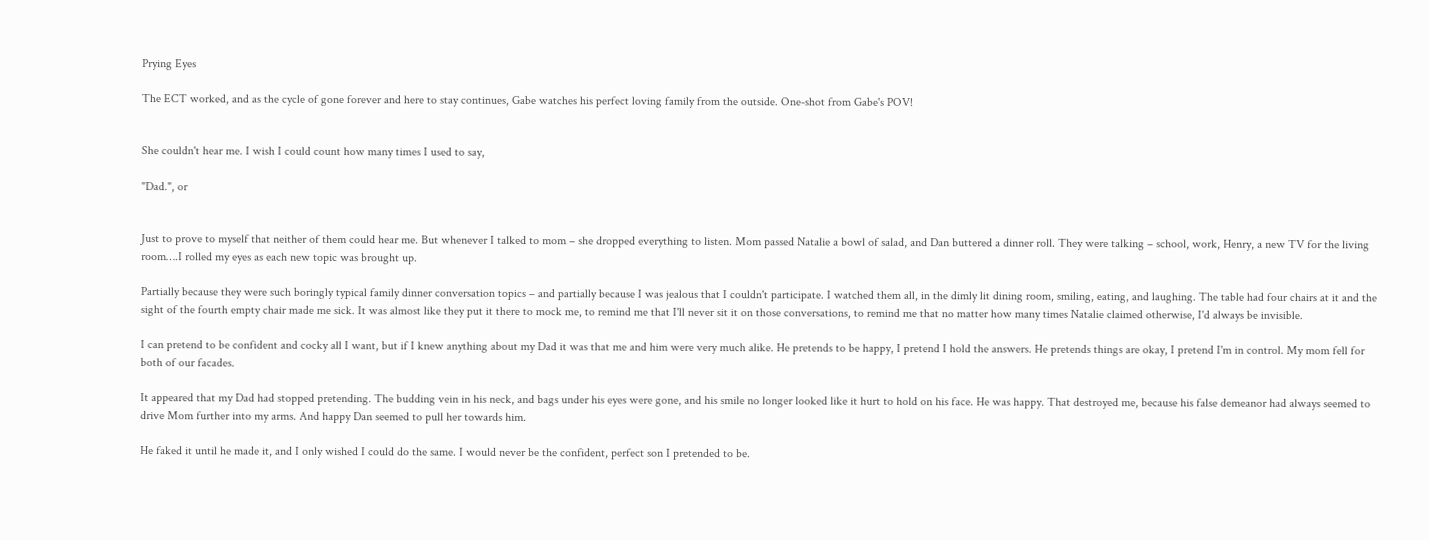Prying Eyes

The ECT worked, and as the cycle of gone forever and here to stay continues, Gabe watches his perfect loving family from the outside. One-shot from Gabe's POV!


She couldn't hear me. I wish I could count how many times I used to say,

"Dad.", or


Just to prove to myself that neither of them could hear me. But whenever I talked to mom – she dropped everything to listen. Mom passed Natalie a bowl of salad, and Dan buttered a dinner roll. They were talking – school, work, Henry, a new TV for the living room….I rolled my eyes as each new topic was brought up.

Partially because they were such boringly typical family dinner conversation topics – and partially because I was jealous that I couldn't participate. I watched them all, in the dimly lit dining room, smiling, eating, and laughing. The table had four chairs at it and the sight of the fourth empty chair made me sick. It was almost like they put it there to mock me, to remind me that I'll never sit it on those conversations, to remind me that no matter how many times Natalie claimed otherwise, I'd always be invisible.

I can pretend to be confident and cocky all I want, but if I knew anything about my Dad it was that me and him were very much alike. He pretends to be happy, I pretend I hold the answers. He pretends things are okay, I pretend I'm in control. My mom fell for both of our facades.

It appeared that my Dad had stopped pretending. The budding vein in his neck, and bags under his eyes were gone, and his smile no longer looked like it hurt to hold on his face. He was happy. That destroyed me, because his false demeanor had always seemed to drive Mom further into my arms. And happy Dan seemed to pull her towards him.

He faked it until he made it, and I only wished I could do the same. I would never be the confident, perfect son I pretended to be.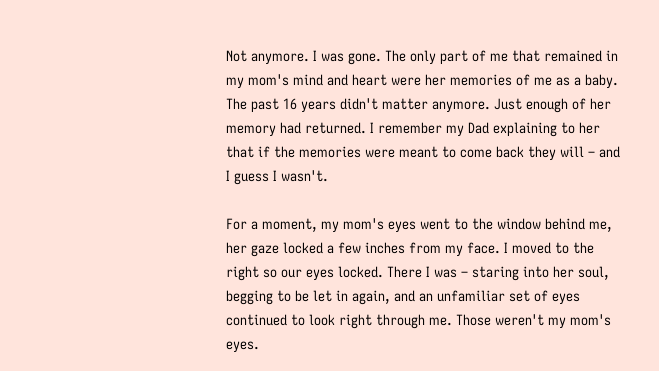Not anymore. I was gone. The only part of me that remained in my mom's mind and heart were her memories of me as a baby. The past 16 years didn't matter anymore. Just enough of her memory had returned. I remember my Dad explaining to her that if the memories were meant to come back they will – and I guess I wasn't.

For a moment, my mom's eyes went to the window behind me, her gaze locked a few inches from my face. I moved to the right so our eyes locked. There I was – staring into her soul, begging to be let in again, and an unfamiliar set of eyes continued to look right through me. Those weren't my mom's eyes.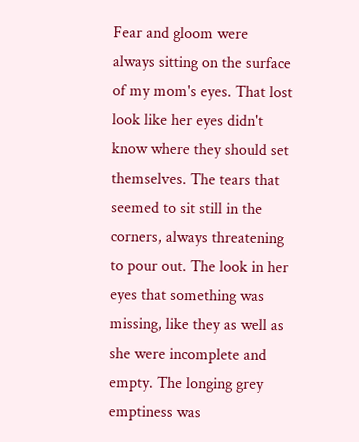Fear and gloom were always sitting on the surface of my mom's eyes. That lost look like her eyes didn't know where they should set themselves. The tears that seemed to sit still in the corners, always threatening to pour out. The look in her eyes that something was missing, like they as well as she were incomplete and empty. The longing grey emptiness was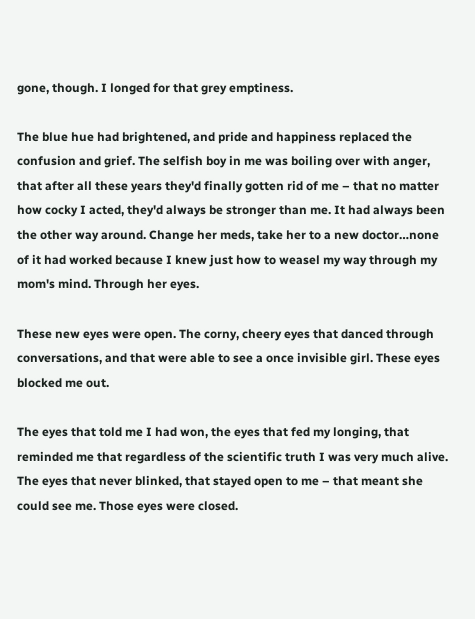gone, though. I longed for that grey emptiness.

The blue hue had brightened, and pride and happiness replaced the confusion and grief. The selfish boy in me was boiling over with anger, that after all these years they'd finally gotten rid of me – that no matter how cocky I acted, they'd always be stronger than me. It had always been the other way around. Change her meds, take her to a new doctor…none of it had worked because I knew just how to weasel my way through my mom's mind. Through her eyes.

These new eyes were open. The corny, cheery eyes that danced through conversations, and that were able to see a once invisible girl. These eyes blocked me out.

The eyes that told me I had won, the eyes that fed my longing, that reminded me that regardless of the scientific truth I was very much alive. The eyes that never blinked, that stayed open to me – that meant she could see me. Those eyes were closed.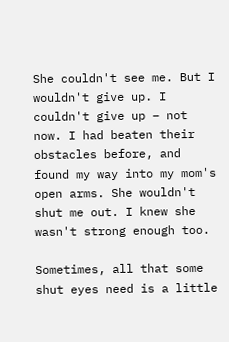She couldn't see me. But I wouldn't give up. I couldn't give up – not now. I had beaten their obstacles before, and found my way into my mom's open arms. She wouldn't shut me out. I knew she wasn't strong enough too.

Sometimes, all that some shut eyes need is a little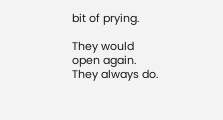bit of prying.

They would open again. They always do.